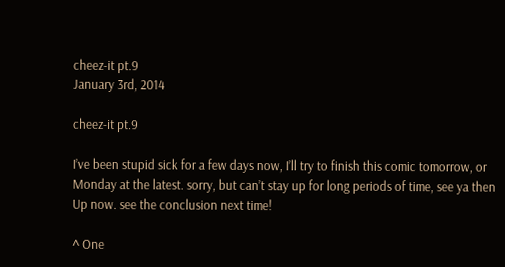cheez-it pt.9
January 3rd, 2014

cheez-it pt.9

I’ve been stupid sick for a few days now, I’ll try to finish this comic tomorrow, or Monday at the latest. sorry, but can’t stay up for long periods of time, see ya then
Up now. see the conclusion next time!

^ One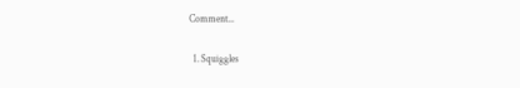Comment...

  1. Squiggles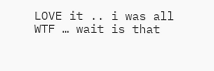LOVE it .. i was all WTF … wait is that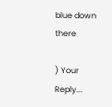blue down there

) Your Reply...